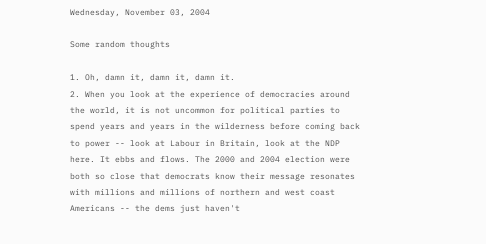Wednesday, November 03, 2004

Some random thoughts

1. Oh, damn it, damn it, damn it.
2. When you look at the experience of democracies around the world, it is not uncommon for political parties to spend years and years in the wilderness before coming back to power -- look at Labour in Britain, look at the NDP here. It ebbs and flows. The 2000 and 2004 election were both so close that democrats know their message resonates with millions and millions of northern and west coast Americans -- the dems just haven't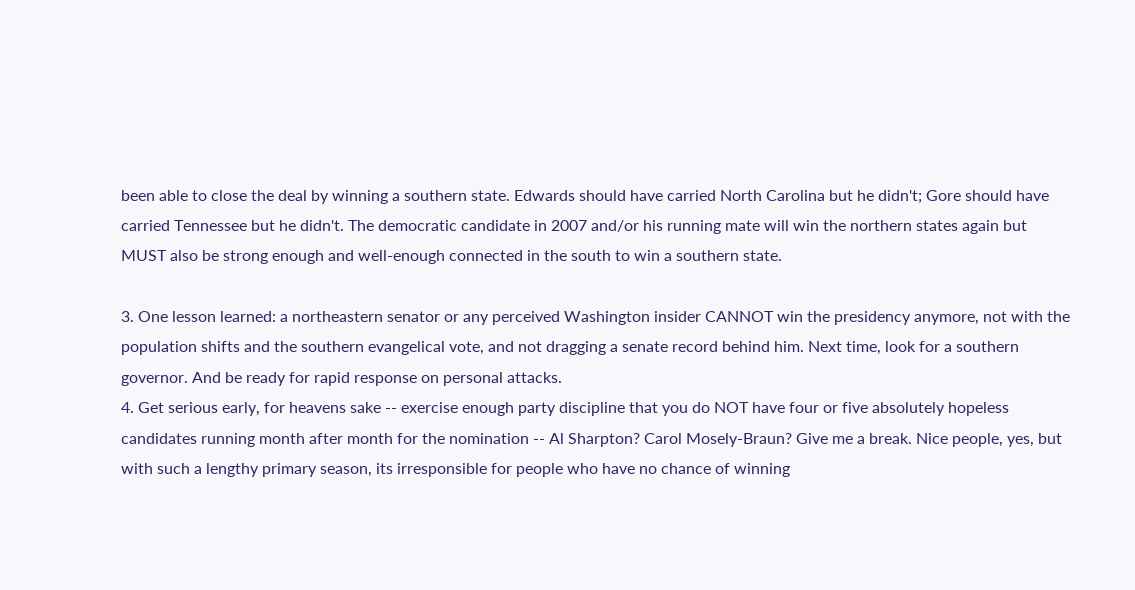been able to close the deal by winning a southern state. Edwards should have carried North Carolina but he didn't; Gore should have carried Tennessee but he didn't. The democratic candidate in 2007 and/or his running mate will win the northern states again but MUST also be strong enough and well-enough connected in the south to win a southern state.

3. One lesson learned: a northeastern senator or any perceived Washington insider CANNOT win the presidency anymore, not with the population shifts and the southern evangelical vote, and not dragging a senate record behind him. Next time, look for a southern governor. And be ready for rapid response on personal attacks.
4. Get serious early, for heavens sake -- exercise enough party discipline that you do NOT have four or five absolutely hopeless candidates running month after month for the nomination -- Al Sharpton? Carol Mosely-Braun? Give me a break. Nice people, yes, but with such a lengthy primary season, its irresponsible for people who have no chance of winning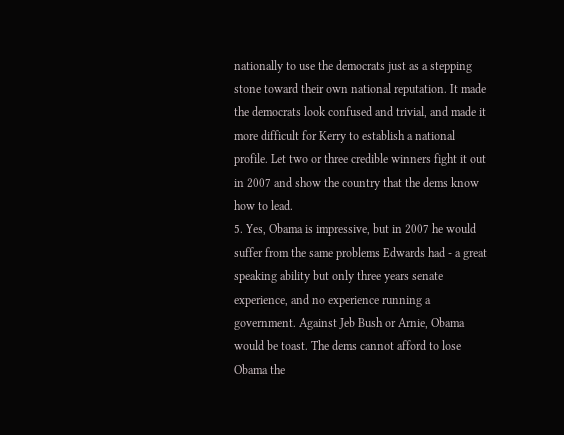nationally to use the democrats just as a stepping stone toward their own national reputation. It made the democrats look confused and trivial, and made it more difficult for Kerry to establish a national profile. Let two or three credible winners fight it out in 2007 and show the country that the dems know how to lead.
5. Yes, Obama is impressive, but in 2007 he would suffer from the same problems Edwards had - a great speaking ability but only three years senate experience, and no experience running a government. Against Jeb Bush or Arnie, Obama would be toast. The dems cannot afford to lose Obama the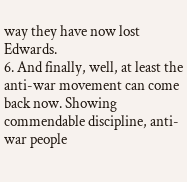way they have now lost Edwards.
6. And finally, well, at least the anti-war movement can come back now. Showing commendable discipline, anti-war people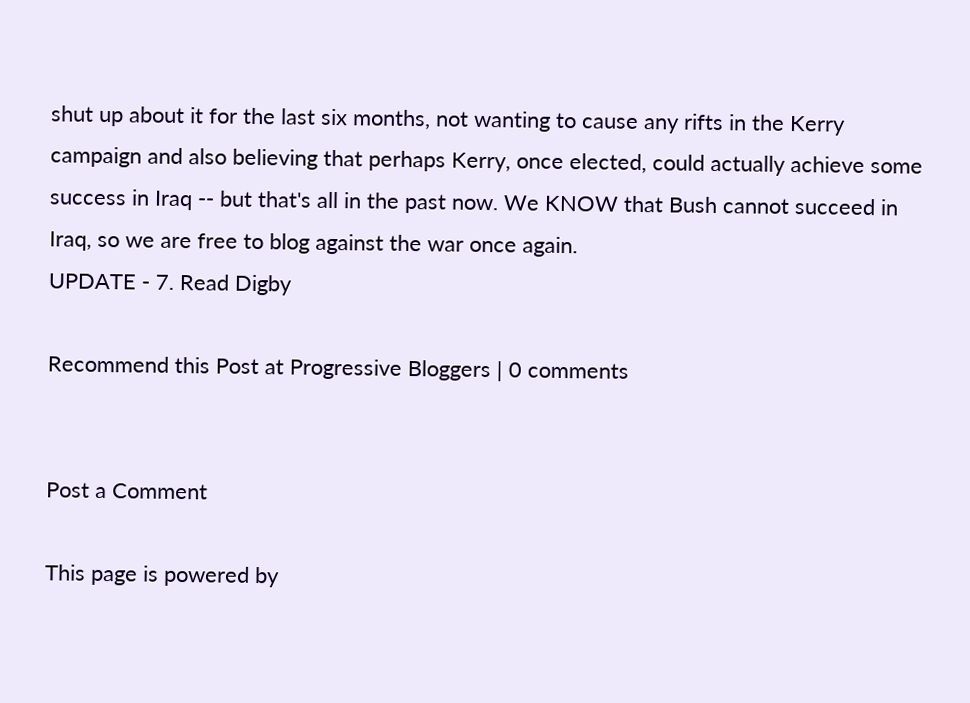shut up about it for the last six months, not wanting to cause any rifts in the Kerry campaign and also believing that perhaps Kerry, once elected, could actually achieve some success in Iraq -- but that's all in the past now. We KNOW that Bush cannot succeed in Iraq, so we are free to blog against the war once again.
UPDATE - 7. Read Digby

Recommend this Post at Progressive Bloggers | 0 comments


Post a Comment

This page is powered by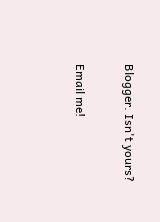Blogger. Isn't yours?

Email me!